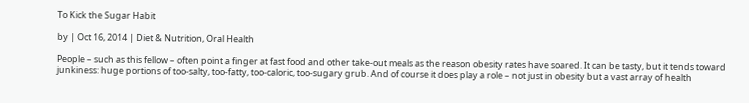To Kick the Sugar Habit

by | Oct 16, 2014 | Diet & Nutrition, Oral Health

People – such as this fellow – often point a finger at fast food and other take-out meals as the reason obesity rates have soared. It can be tasty, but it tends toward junkiness: huge portions of too-salty, too-fatty, too-caloric, too-sugary grub. And of course it does play a role – not just in obesity but a vast array of health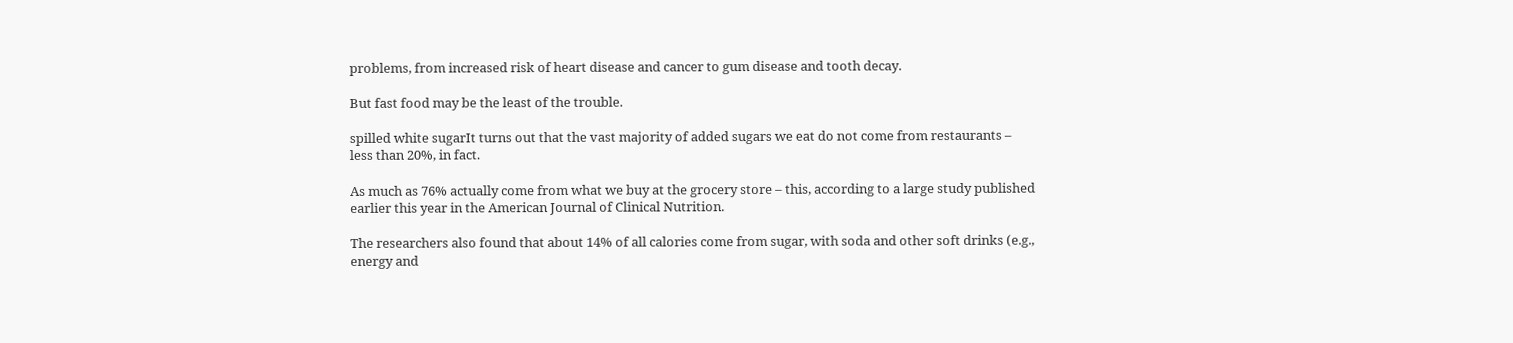problems, from increased risk of heart disease and cancer to gum disease and tooth decay.

But fast food may be the least of the trouble.

spilled white sugarIt turns out that the vast majority of added sugars we eat do not come from restaurants – less than 20%, in fact.

As much as 76% actually come from what we buy at the grocery store – this, according to a large study published earlier this year in the American Journal of Clinical Nutrition.

The researchers also found that about 14% of all calories come from sugar, with soda and other soft drinks (e.g., energy and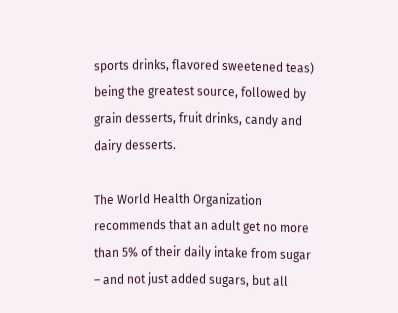sports drinks, flavored sweetened teas) being the greatest source, followed by grain desserts, fruit drinks, candy and dairy desserts.

The World Health Organization recommends that an adult get no more than 5% of their daily intake from sugar – and not just added sugars, but all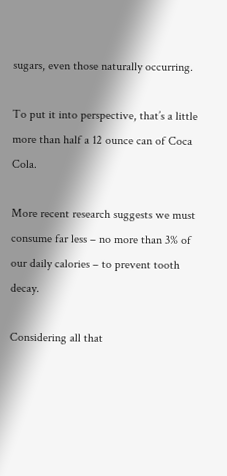sugars, even those naturally occurring.

To put it into perspective, that’s a little more than half a 12 ounce can of Coca Cola.

More recent research suggests we must consume far less – no more than 3% of our daily calories – to prevent tooth decay.

Considering all that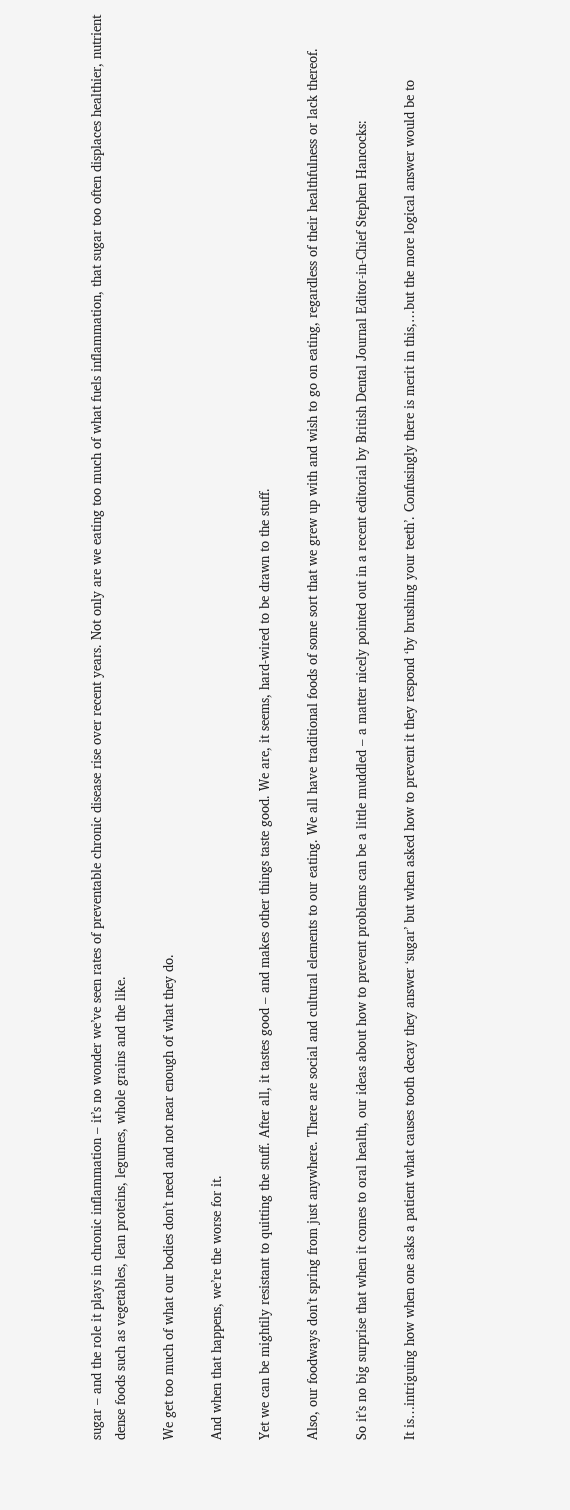sugar – and the role it plays in chronic inflammation – it’s no wonder we’ve seen rates of preventable chronic disease rise over recent years. Not only are we eating too much of what fuels inflammation, that sugar too often displaces healthier, nutrient dense foods such as vegetables, lean proteins, legumes, whole grains and the like.

We get too much of what our bodies don’t need and not near enough of what they do.

And when that happens, we’re the worse for it.

Yet we can be mightily resistant to quitting the stuff. After all, it tastes good – and makes other things taste good. We are, it seems, hard-wired to be drawn to the stuff.

Also, our foodways don’t spring from just anywhere. There are social and cultural elements to our eating. We all have traditional foods of some sort that we grew up with and wish to go on eating, regardless of their healthfulness or lack thereof.

So it’s no big surprise that when it comes to oral health, our ideas about how to prevent problems can be a little muddled – a matter nicely pointed out in a recent editorial by British Dental Journal Editor-in-Chief Stephen Hancocks:

It is…intriguing how when one asks a patient what causes tooth decay they answer ‘sugar’ but when asked how to prevent it they respond ‘by brushing your teeth’. Confusingly there is merit in this,…but the more logical answer would be to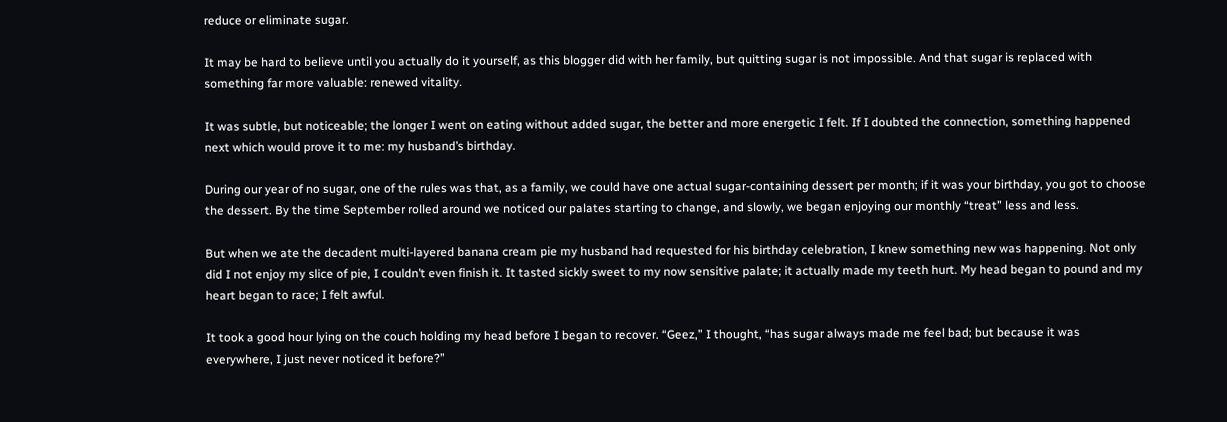reduce or eliminate sugar.

It may be hard to believe until you actually do it yourself, as this blogger did with her family, but quitting sugar is not impossible. And that sugar is replaced with something far more valuable: renewed vitality.

It was subtle, but noticeable; the longer I went on eating without added sugar, the better and more energetic I felt. If I doubted the connection, something happened next which would prove it to me: my husband’s birthday.

During our year of no sugar, one of the rules was that, as a family, we could have one actual sugar-containing dessert per month; if it was your birthday, you got to choose the dessert. By the time September rolled around we noticed our palates starting to change, and slowly, we began enjoying our monthly “treat” less and less.

But when we ate the decadent multi-layered banana cream pie my husband had requested for his birthday celebration, I knew something new was happening. Not only did I not enjoy my slice of pie, I couldn’t even finish it. It tasted sickly sweet to my now sensitive palate; it actually made my teeth hurt. My head began to pound and my heart began to race; I felt awful.

It took a good hour lying on the couch holding my head before I began to recover. “Geez,” I thought, “has sugar always made me feel bad; but because it was everywhere, I just never noticed it before?”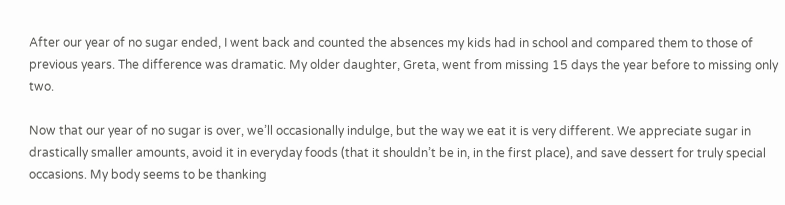After our year of no sugar ended, I went back and counted the absences my kids had in school and compared them to those of previous years. The difference was dramatic. My older daughter, Greta, went from missing 15 days the year before to missing only two.

Now that our year of no sugar is over, we’ll occasionally indulge, but the way we eat it is very different. We appreciate sugar in drastically smaller amounts, avoid it in everyday foods (that it shouldn’t be in, in the first place), and save dessert for truly special occasions. My body seems to be thanking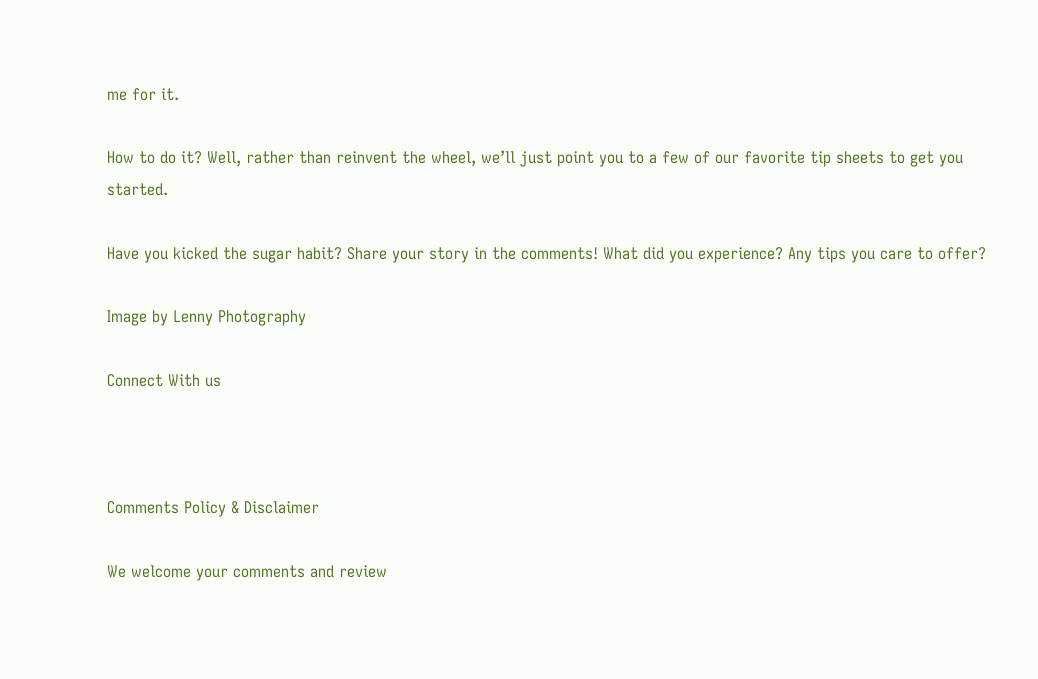me for it.

How to do it? Well, rather than reinvent the wheel, we’ll just point you to a few of our favorite tip sheets to get you started.

Have you kicked the sugar habit? Share your story in the comments! What did you experience? Any tips you care to offer?

Image by Lenny Photography

Connect With us



Comments Policy & Disclaimer

We welcome your comments and review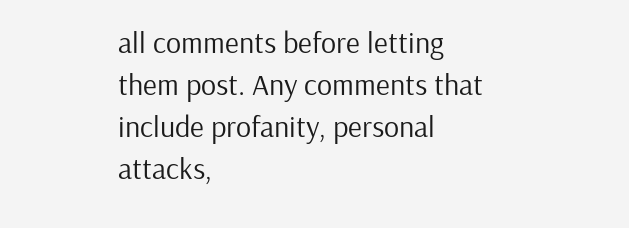all comments before letting them post. Any comments that include profanity, personal attacks,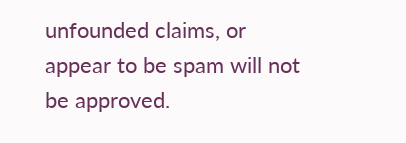unfounded claims, or appear to be spam will not be approved.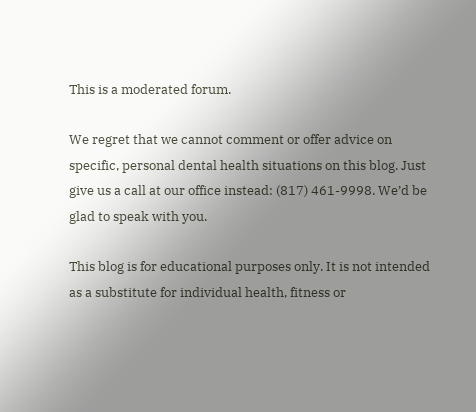This is a moderated forum.

We regret that we cannot comment or offer advice on specific, personal dental health situations on this blog. Just give us a call at our office instead: (817) 461-9998. We’d be glad to speak with you.

This blog is for educational purposes only. It is not intended as a substitute for individual health, fitness or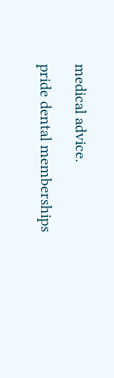medical advice.

pride dental memberships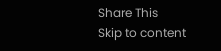Share This
Skip to content